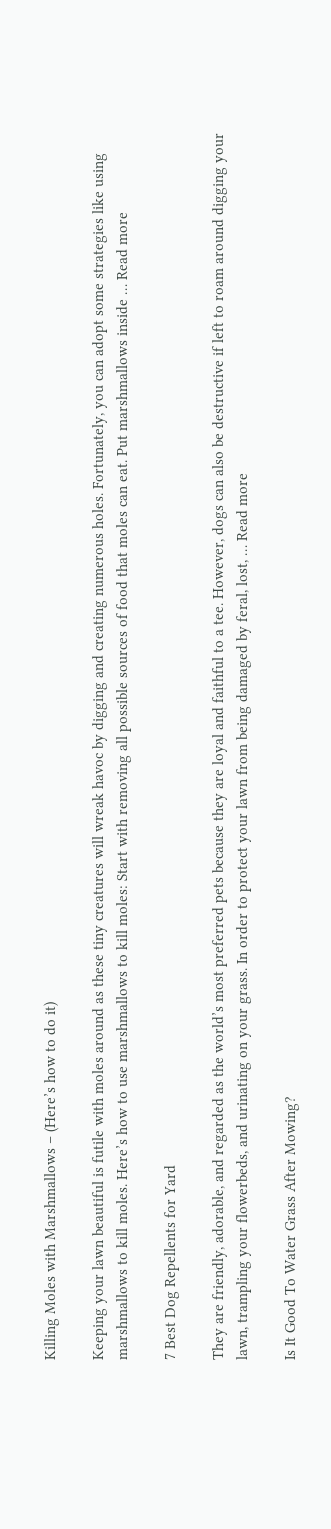Killing Moles with Marshmallows – (Here’s how to do it)

Keeping your lawn beautiful is futile with moles around as these tiny creatures will wreak havoc by digging and creating numerous holes. Fortunately, you can adopt some strategies like using marshmallows to kill moles. Here’s how to use marshmallows to kill moles: Start with removing all possible sources of food that moles can eat. Put marshmallows inside … Read more

7 Best Dog Repellents for Yard

They are friendly, adorable, and regarded as the world’s most preferred pets because they are loyal and faithful to a tee. However, dogs can also be destructive if left to roam around digging your lawn, trampling your flowerbeds, and urinating on your grass. In order to protect your lawn from being damaged by feral, lost, … Read more

Is It Good To Water Grass After Mowing?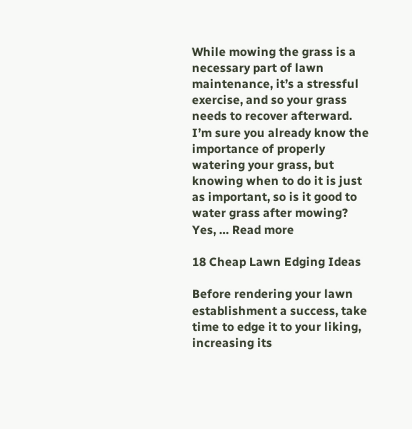While mowing the grass is a necessary part of lawn maintenance, it’s a stressful exercise, and so your grass needs to recover afterward. I’m sure you already know the importance of properly watering your grass, but knowing when to do it is just as important, so is it good to water grass after mowing? Yes, … Read more

18 Cheap Lawn Edging Ideas

Before rendering your lawn establishment a success, take time to edge it to your liking, increasing its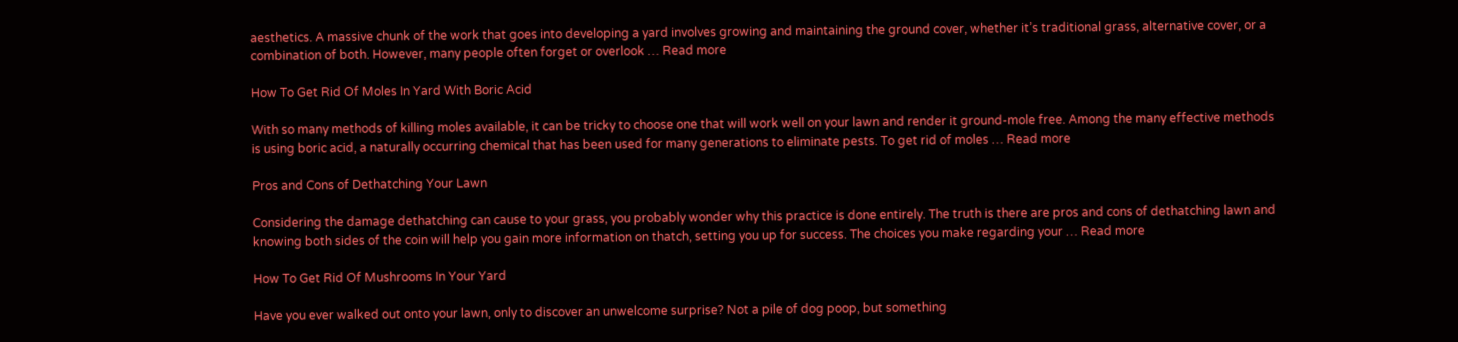aesthetics. A massive chunk of the work that goes into developing a yard involves growing and maintaining the ground cover, whether it’s traditional grass, alternative cover, or a combination of both. However, many people often forget or overlook … Read more

How To Get Rid Of Moles In Yard With Boric Acid

With so many methods of killing moles available, it can be tricky to choose one that will work well on your lawn and render it ground-mole free. Among the many effective methods is using boric acid, a naturally occurring chemical that has been used for many generations to eliminate pests. To get rid of moles … Read more

Pros and Cons of Dethatching Your Lawn

Considering the damage dethatching can cause to your grass, you probably wonder why this practice is done entirely. The truth is there are pros and cons of dethatching lawn and knowing both sides of the coin will help you gain more information on thatch, setting you up for success. The choices you make regarding your … Read more

How To Get Rid Of Mushrooms In Your Yard

Have you ever walked out onto your lawn, only to discover an unwelcome surprise? Not a pile of dog poop, but something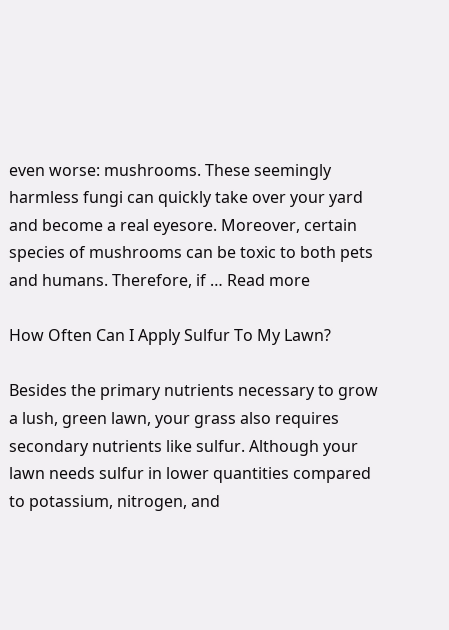even worse: mushrooms. These seemingly harmless fungi can quickly take over your yard and become a real eyesore. Moreover, certain species of mushrooms can be toxic to both pets and humans. Therefore, if … Read more

How Often Can I Apply Sulfur To My Lawn?

Besides the primary nutrients necessary to grow a lush, green lawn, your grass also requires secondary nutrients like sulfur. Although your lawn needs sulfur in lower quantities compared to potassium, nitrogen, and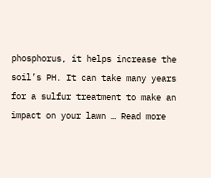phosphorus, it helps increase the soil’s PH. It can take many years for a sulfur treatment to make an impact on your lawn … Read more